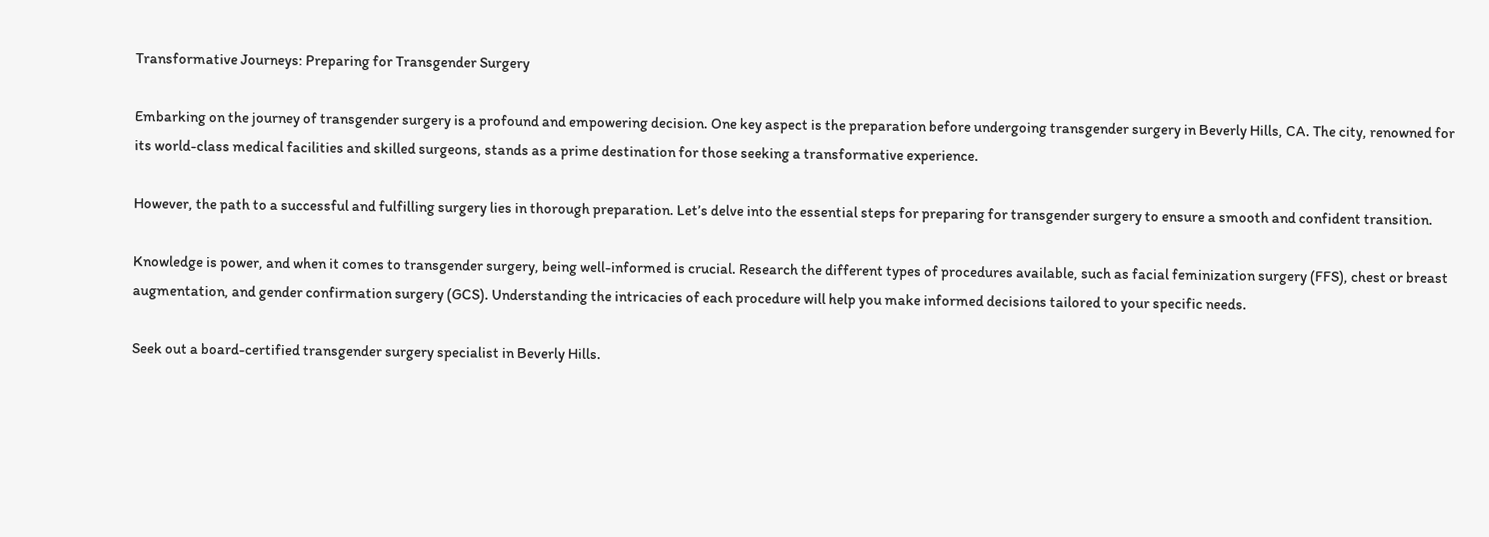Transformative Journeys: Preparing for Transgender Surgery

Embarking on the journey of transgender surgery is a profound and empowering decision. One key aspect is the preparation before undergoing transgender surgery in Beverly Hills, CA. The city, renowned for its world-class medical facilities and skilled surgeons, stands as a prime destination for those seeking a transformative experience.

However, the path to a successful and fulfilling surgery lies in thorough preparation. Let’s delve into the essential steps for preparing for transgender surgery to ensure a smooth and confident transition.

Knowledge is power, and when it comes to transgender surgery, being well-informed is crucial. Research the different types of procedures available, such as facial feminization surgery (FFS), chest or breast augmentation, and gender confirmation surgery (GCS). Understanding the intricacies of each procedure will help you make informed decisions tailored to your specific needs.

Seek out a board-certified transgender surgery specialist in Beverly Hills.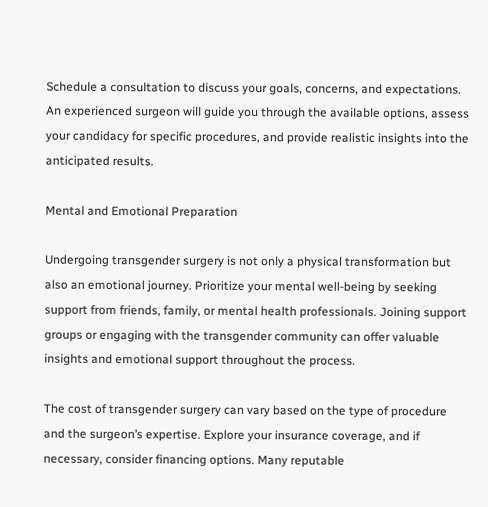Schedule a consultation to discuss your goals, concerns, and expectations. An experienced surgeon will guide you through the available options, assess your candidacy for specific procedures, and provide realistic insights into the anticipated results.

Mental and Emotional Preparation

Undergoing transgender surgery is not only a physical transformation but also an emotional journey. Prioritize your mental well-being by seeking support from friends, family, or mental health professionals. Joining support groups or engaging with the transgender community can offer valuable insights and emotional support throughout the process.

The cost of transgender surgery can vary based on the type of procedure and the surgeon’s expertise. Explore your insurance coverage, and if necessary, consider financing options. Many reputable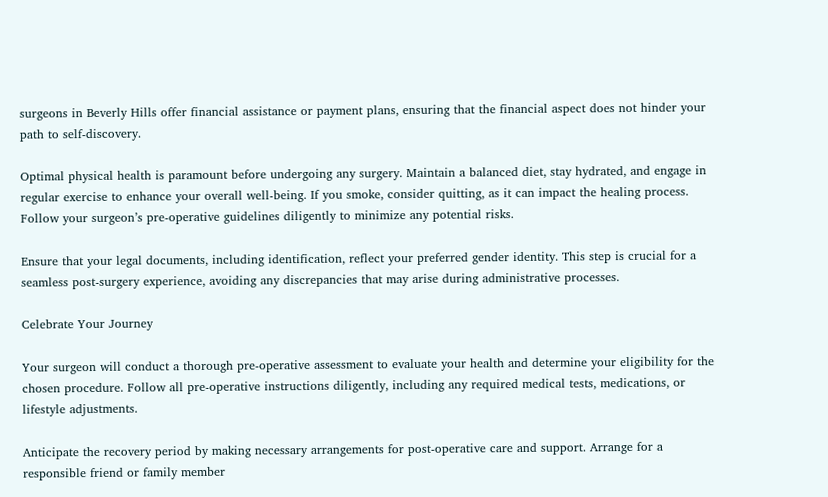surgeons in Beverly Hills offer financial assistance or payment plans, ensuring that the financial aspect does not hinder your path to self-discovery.

Optimal physical health is paramount before undergoing any surgery. Maintain a balanced diet, stay hydrated, and engage in regular exercise to enhance your overall well-being. If you smoke, consider quitting, as it can impact the healing process. Follow your surgeon’s pre-operative guidelines diligently to minimize any potential risks.

Ensure that your legal documents, including identification, reflect your preferred gender identity. This step is crucial for a seamless post-surgery experience, avoiding any discrepancies that may arise during administrative processes.

Celebrate Your Journey

Your surgeon will conduct a thorough pre-operative assessment to evaluate your health and determine your eligibility for the chosen procedure. Follow all pre-operative instructions diligently, including any required medical tests, medications, or lifestyle adjustments.

Anticipate the recovery period by making necessary arrangements for post-operative care and support. Arrange for a responsible friend or family member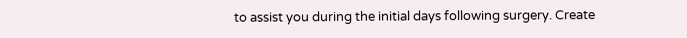to assist you during the initial days following surgery. Create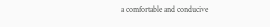a comfortable and conducive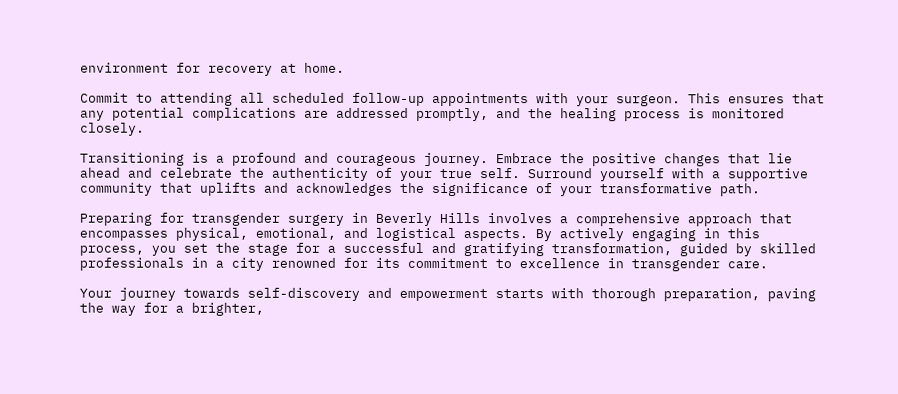environment for recovery at home.

Commit to attending all scheduled follow-up appointments with your surgeon. This ensures that any potential complications are addressed promptly, and the healing process is monitored closely.

Transitioning is a profound and courageous journey. Embrace the positive changes that lie ahead and celebrate the authenticity of your true self. Surround yourself with a supportive community that uplifts and acknowledges the significance of your transformative path.

Preparing for transgender surgery in Beverly Hills involves a comprehensive approach that encompasses physical, emotional, and logistical aspects. By actively engaging in this process, you set the stage for a successful and gratifying transformation, guided by skilled professionals in a city renowned for its commitment to excellence in transgender care.

Your journey towards self-discovery and empowerment starts with thorough preparation, paving the way for a brighter,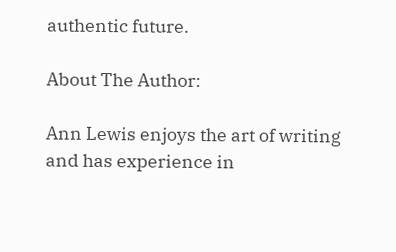authentic future.

About The Author:

Ann Lewis enjoys the art of writing and has experience in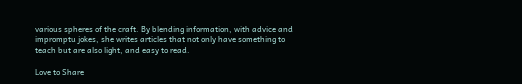various spheres of the craft. By blending information, with advice and impromptu jokes, she writes articles that not only have something to teach but are also light, and easy to read.

Love to Share